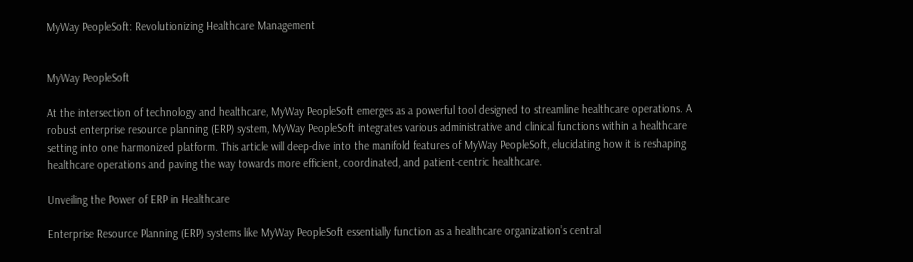MyWay PeopleSoft: Revolutionizing Healthcare Management


MyWay PeopleSoft

At the intersection of technology and healthcare, MyWay PeopleSoft emerges as a powerful tool designed to streamline healthcare operations. A robust enterprise resource planning (ERP) system, MyWay PeopleSoft integrates various administrative and clinical functions within a healthcare setting into one harmonized platform. This article will deep-dive into the manifold features of MyWay PeopleSoft, elucidating how it is reshaping healthcare operations and paving the way towards more efficient, coordinated, and patient-centric healthcare.

Unveiling the Power of ERP in Healthcare

Enterprise Resource Planning (ERP) systems like MyWay PeopleSoft essentially function as a healthcare organization’s central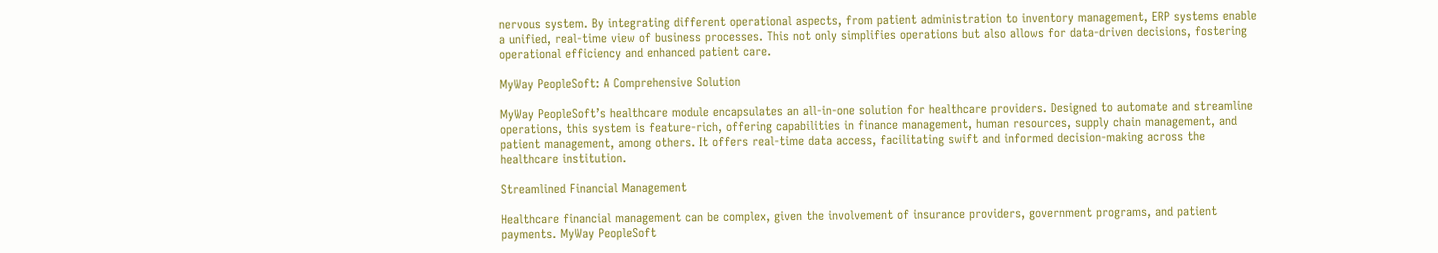nervous system. By integrating different operational aspects, from patient administration to inventory management, ERP systems enable a unified, real-time view of business processes. This not only simplifies operations but also allows for data-driven decisions, fostering operational efficiency and enhanced patient care.

MyWay PeopleSoft: A Comprehensive Solution

MyWay PeopleSoft’s healthcare module encapsulates an all-in-one solution for healthcare providers. Designed to automate and streamline operations, this system is feature-rich, offering capabilities in finance management, human resources, supply chain management, and patient management, among others. It offers real-time data access, facilitating swift and informed decision-making across the healthcare institution.

Streamlined Financial Management

Healthcare financial management can be complex, given the involvement of insurance providers, government programs, and patient payments. MyWay PeopleSoft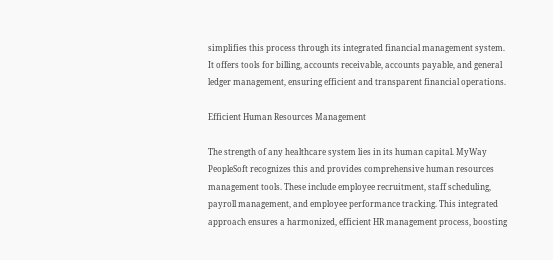simplifies this process through its integrated financial management system. It offers tools for billing, accounts receivable, accounts payable, and general ledger management, ensuring efficient and transparent financial operations.

Efficient Human Resources Management

The strength of any healthcare system lies in its human capital. MyWay PeopleSoft recognizes this and provides comprehensive human resources management tools. These include employee recruitment, staff scheduling, payroll management, and employee performance tracking. This integrated approach ensures a harmonized, efficient HR management process, boosting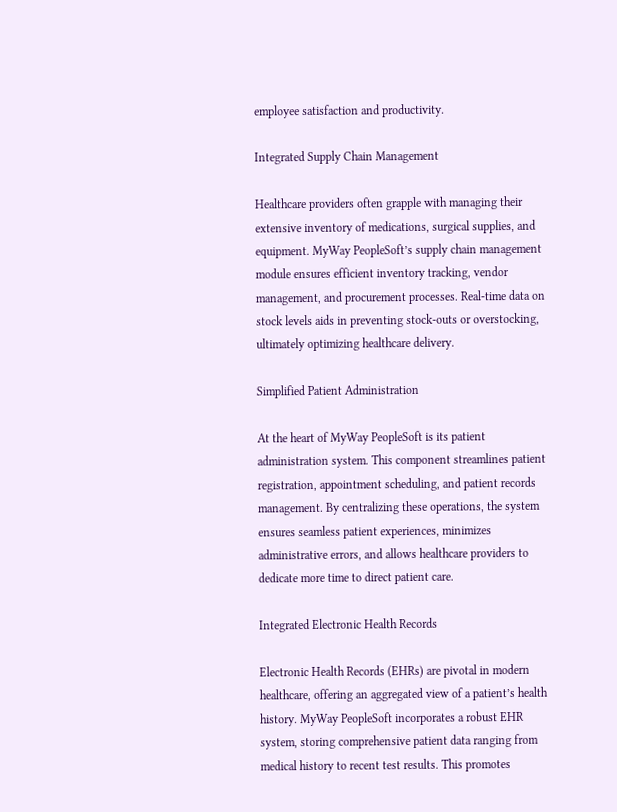employee satisfaction and productivity.

Integrated Supply Chain Management

Healthcare providers often grapple with managing their extensive inventory of medications, surgical supplies, and equipment. MyWay PeopleSoft’s supply chain management module ensures efficient inventory tracking, vendor management, and procurement processes. Real-time data on stock levels aids in preventing stock-outs or overstocking, ultimately optimizing healthcare delivery.

Simplified Patient Administration

At the heart of MyWay PeopleSoft is its patient administration system. This component streamlines patient registration, appointment scheduling, and patient records management. By centralizing these operations, the system ensures seamless patient experiences, minimizes administrative errors, and allows healthcare providers to dedicate more time to direct patient care.

Integrated Electronic Health Records

Electronic Health Records (EHRs) are pivotal in modern healthcare, offering an aggregated view of a patient’s health history. MyWay PeopleSoft incorporates a robust EHR system, storing comprehensive patient data ranging from medical history to recent test results. This promotes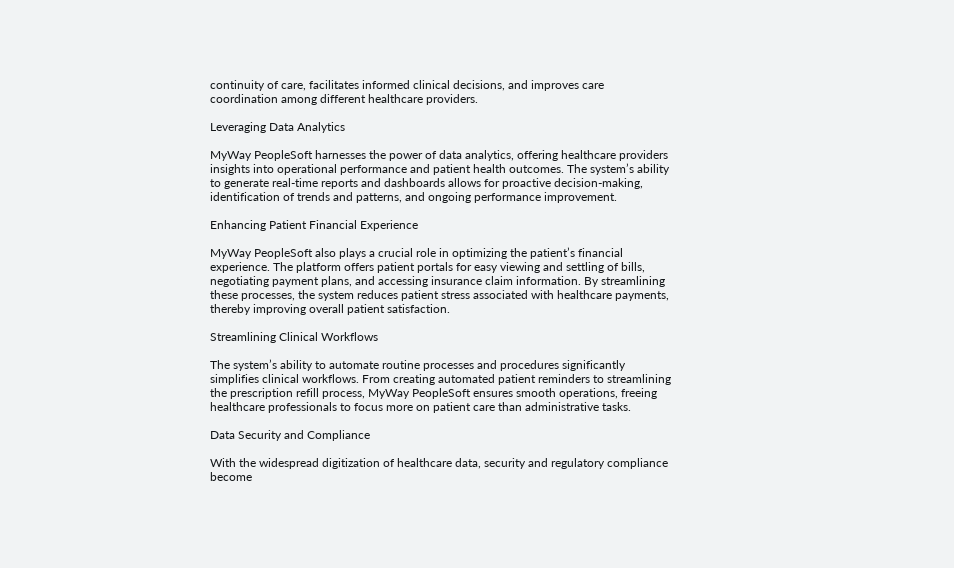continuity of care, facilitates informed clinical decisions, and improves care coordination among different healthcare providers.

Leveraging Data Analytics

MyWay PeopleSoft harnesses the power of data analytics, offering healthcare providers insights into operational performance and patient health outcomes. The system’s ability to generate real-time reports and dashboards allows for proactive decision-making, identification of trends and patterns, and ongoing performance improvement.

Enhancing Patient Financial Experience

MyWay PeopleSoft also plays a crucial role in optimizing the patient’s financial experience. The platform offers patient portals for easy viewing and settling of bills, negotiating payment plans, and accessing insurance claim information. By streamlining these processes, the system reduces patient stress associated with healthcare payments, thereby improving overall patient satisfaction.

Streamlining Clinical Workflows

The system’s ability to automate routine processes and procedures significantly simplifies clinical workflows. From creating automated patient reminders to streamlining the prescription refill process, MyWay PeopleSoft ensures smooth operations, freeing healthcare professionals to focus more on patient care than administrative tasks.

Data Security and Compliance

With the widespread digitization of healthcare data, security and regulatory compliance become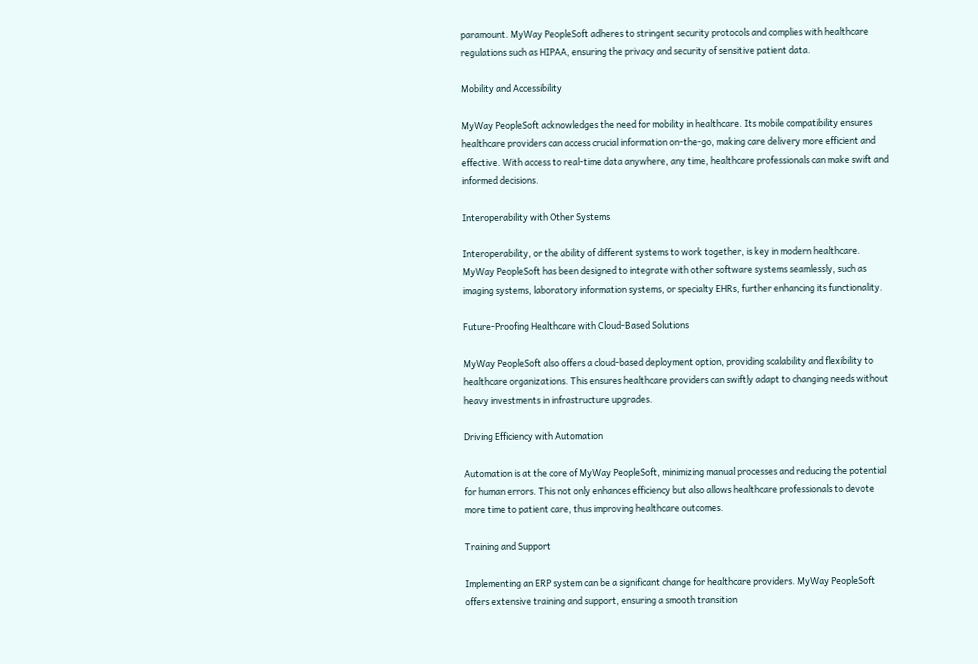paramount. MyWay PeopleSoft adheres to stringent security protocols and complies with healthcare regulations such as HIPAA, ensuring the privacy and security of sensitive patient data.

Mobility and Accessibility

MyWay PeopleSoft acknowledges the need for mobility in healthcare. Its mobile compatibility ensures healthcare providers can access crucial information on-the-go, making care delivery more efficient and effective. With access to real-time data anywhere, any time, healthcare professionals can make swift and informed decisions.

Interoperability with Other Systems

Interoperability, or the ability of different systems to work together, is key in modern healthcare. MyWay PeopleSoft has been designed to integrate with other software systems seamlessly, such as imaging systems, laboratory information systems, or specialty EHRs, further enhancing its functionality.

Future-Proofing Healthcare with Cloud-Based Solutions

MyWay PeopleSoft also offers a cloud-based deployment option, providing scalability and flexibility to healthcare organizations. This ensures healthcare providers can swiftly adapt to changing needs without heavy investments in infrastructure upgrades.

Driving Efficiency with Automation

Automation is at the core of MyWay PeopleSoft, minimizing manual processes and reducing the potential for human errors. This not only enhances efficiency but also allows healthcare professionals to devote more time to patient care, thus improving healthcare outcomes.

Training and Support

Implementing an ERP system can be a significant change for healthcare providers. MyWay PeopleSoft offers extensive training and support, ensuring a smooth transition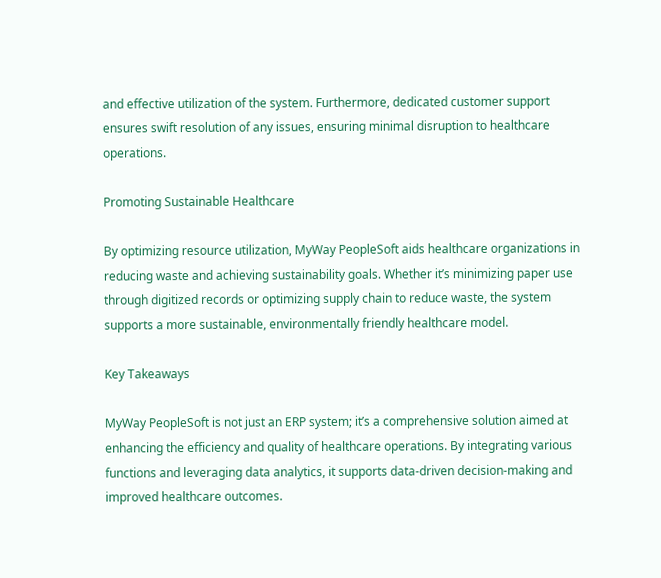and effective utilization of the system. Furthermore, dedicated customer support ensures swift resolution of any issues, ensuring minimal disruption to healthcare operations.

Promoting Sustainable Healthcare

By optimizing resource utilization, MyWay PeopleSoft aids healthcare organizations in reducing waste and achieving sustainability goals. Whether it’s minimizing paper use through digitized records or optimizing supply chain to reduce waste, the system supports a more sustainable, environmentally friendly healthcare model.

Key Takeaways

MyWay PeopleSoft is not just an ERP system; it’s a comprehensive solution aimed at enhancing the efficiency and quality of healthcare operations. By integrating various functions and leveraging data analytics, it supports data-driven decision-making and improved healthcare outcomes.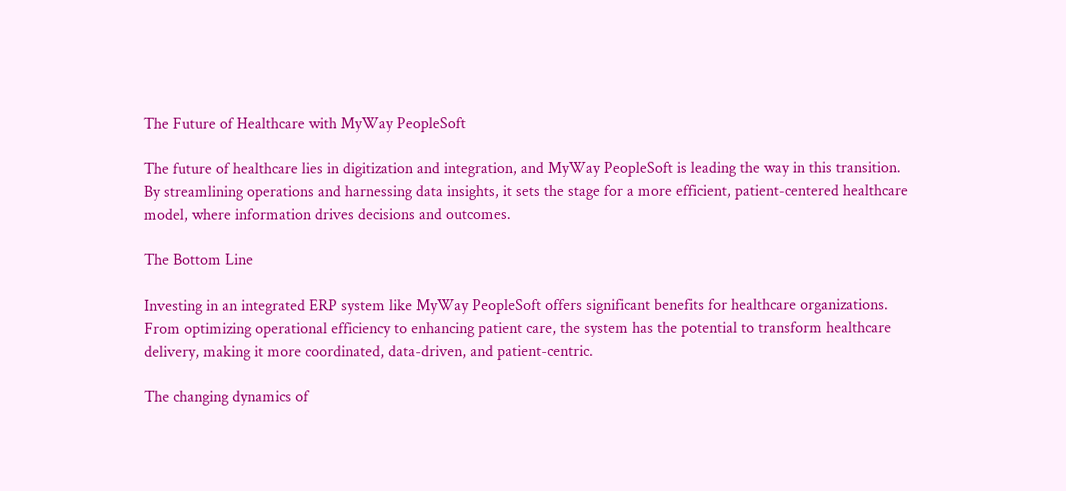The Future of Healthcare with MyWay PeopleSoft

The future of healthcare lies in digitization and integration, and MyWay PeopleSoft is leading the way in this transition. By streamlining operations and harnessing data insights, it sets the stage for a more efficient, patient-centered healthcare model, where information drives decisions and outcomes.

The Bottom Line

Investing in an integrated ERP system like MyWay PeopleSoft offers significant benefits for healthcare organizations. From optimizing operational efficiency to enhancing patient care, the system has the potential to transform healthcare delivery, making it more coordinated, data-driven, and patient-centric.

The changing dynamics of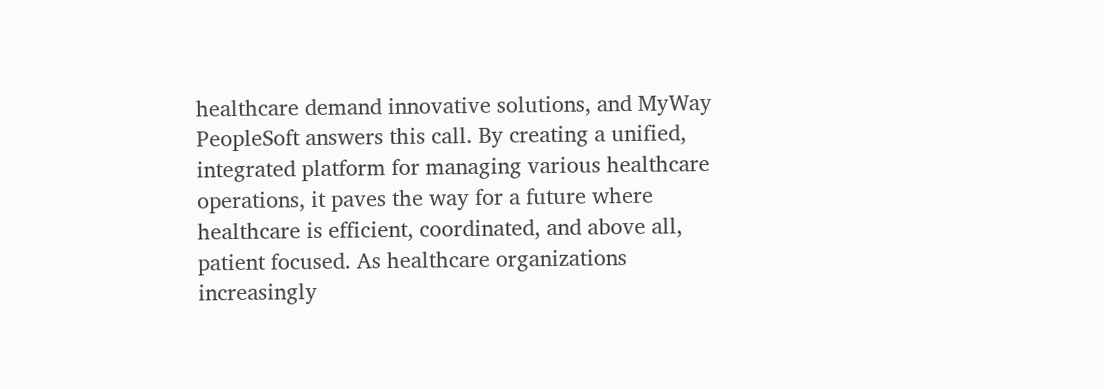healthcare demand innovative solutions, and MyWay PeopleSoft answers this call. By creating a unified, integrated platform for managing various healthcare operations, it paves the way for a future where healthcare is efficient, coordinated, and above all, patient focused. As healthcare organizations increasingly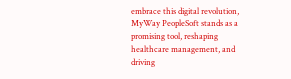embrace this digital revolution, MyWay PeopleSoft stands as a promising tool, reshaping healthcare management, and driving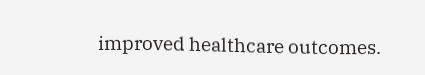improved healthcare outcomes.